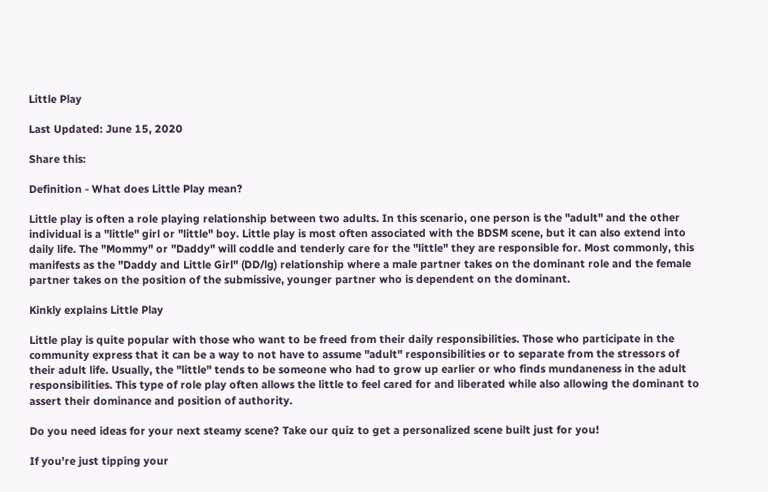Little Play

Last Updated: June 15, 2020

Share this:

Definition - What does Little Play mean?

Little play is often a role playing relationship between two adults. In this scenario, one person is the "adult" and the other individual is a "little" girl or "little" boy. Little play is most often associated with the BDSM scene, but it can also extend into daily life. The "Mommy" or "Daddy" will coddle and tenderly care for the "little" they are responsible for. Most commonly, this manifests as the "Daddy and Little Girl" (DD/lg) relationship where a male partner takes on the dominant role and the female partner takes on the position of the submissive, younger partner who is dependent on the dominant.

Kinkly explains Little Play

Little play is quite popular with those who want to be freed from their daily responsibilities. Those who participate in the community express that it can be a way to not have to assume "adult" responsibilities or to separate from the stressors of their adult life. Usually, the "little" tends to be someone who had to grow up earlier or who finds mundaneness in the adult responsibilities. This type of role play often allows the little to feel cared for and liberated while also allowing the dominant to assert their dominance and position of authority.

Do you need ideas for your next steamy scene? Take our quiz to get a personalized scene built just for you!

If you're just tipping your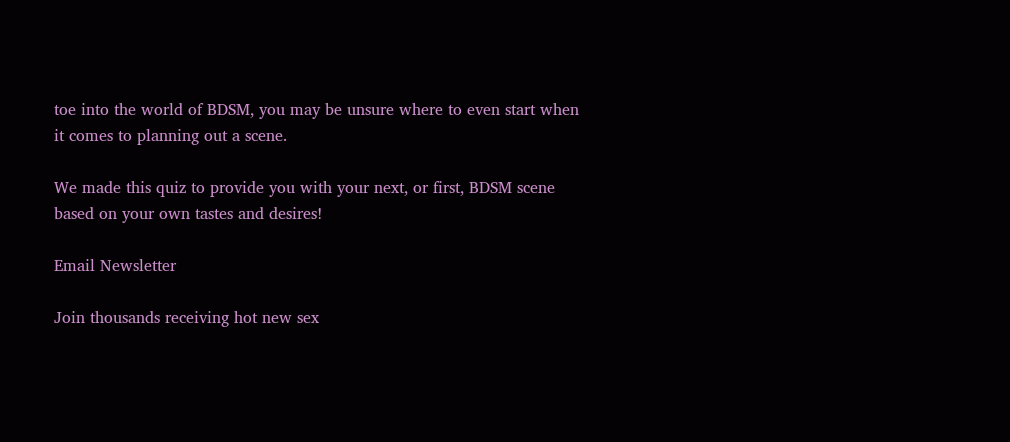toe into the world of BDSM, you may be unsure where to even start when it comes to planning out a scene.

We made this quiz to provide you with your next, or first, BDSM scene based on your own tastes and desires!

Email Newsletter

Join thousands receiving hot new sex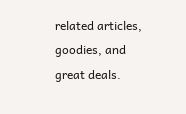related articles, goodies, and great deals.